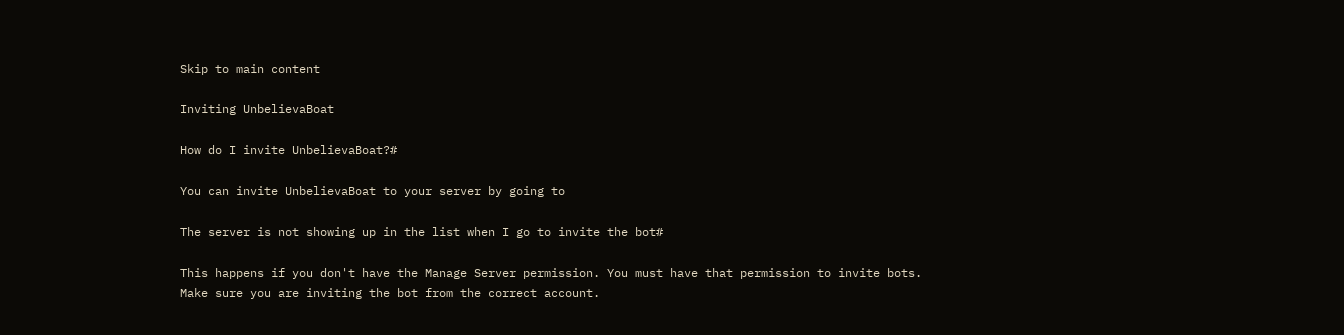Skip to main content

Inviting UnbelievaBoat

How do I invite UnbelievaBoat?#

You can invite UnbelievaBoat to your server by going to

The server is not showing up in the list when I go to invite the bot#

This happens if you don't have the Manage Server permission. You must have that permission to invite bots.
Make sure you are inviting the bot from the correct account.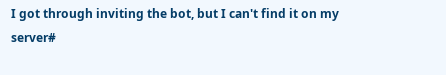I got through inviting the bot, but I can't find it on my server#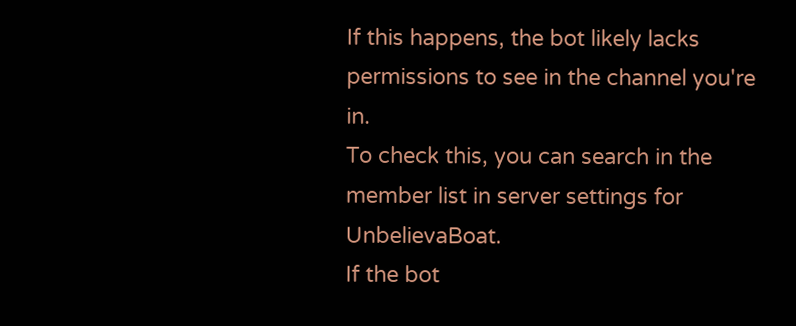If this happens, the bot likely lacks permissions to see in the channel you're in.
To check this, you can search in the member list in server settings for UnbelievaBoat.
If the bot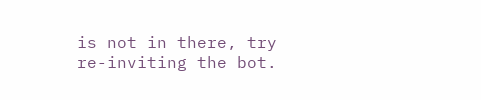is not in there, try re-inviting the bot.